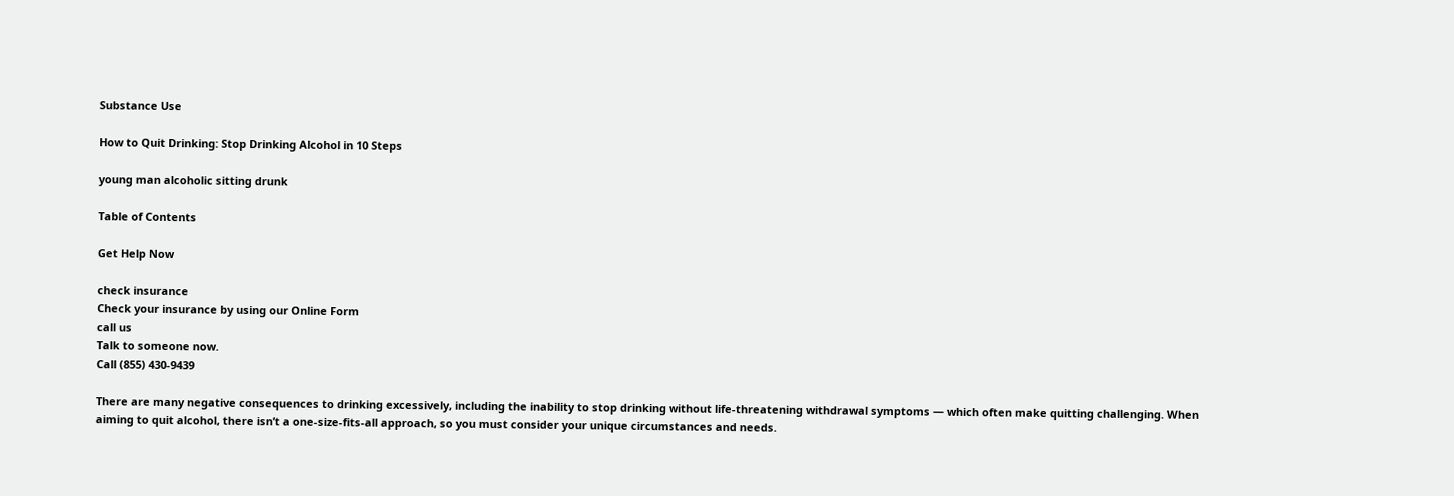Substance Use

How to Quit Drinking: Stop Drinking Alcohol in 10 Steps

young man alcoholic sitting drunk

Table of Contents

Get Help Now

check insurance
Check your insurance by using our Online Form
call us
Talk to someone now.
Call (855) 430-9439

There are many negative consequences to drinking excessively, including the inability to stop drinking without life-threatening withdrawal symptoms — which often make quitting challenging. When aiming to quit alcohol, there isn’t a one-size-fits-all approach, so you must consider your unique circumstances and needs.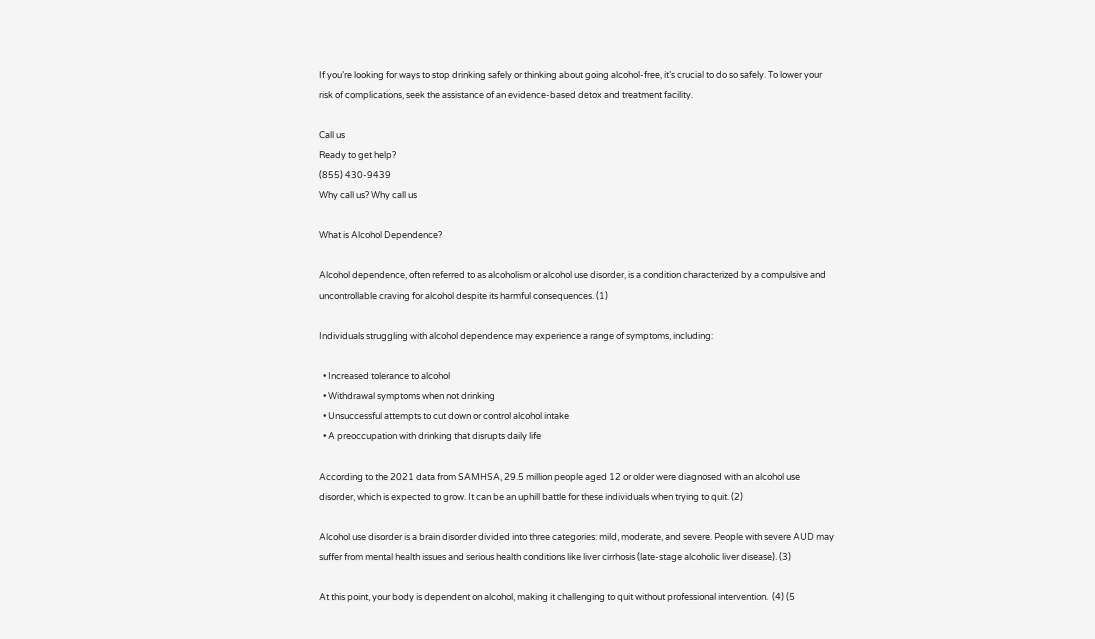If you’re looking for ways to stop drinking safely or thinking about going alcohol-free, it’s crucial to do so safely. To lower your risk of complications, seek the assistance of an evidence-based detox and treatment facility.

Call us
Ready to get help?
(855) 430-9439
Why call us? Why call us

What is Alcohol Dependence?

Alcohol dependence, often referred to as alcoholism or alcohol use disorder, is a condition characterized by a compulsive and uncontrollable craving for alcohol despite its harmful consequences. (1)

Individuals struggling with alcohol dependence may experience a range of symptoms, including:

  • Increased tolerance to alcohol
  • Withdrawal symptoms when not drinking
  • Unsuccessful attempts to cut down or control alcohol intake
  • A preoccupation with drinking that disrupts daily life

According to the 2021 data from SAMHSA, 29.5 million people aged 12 or older were diagnosed with an alcohol use disorder, which is expected to grow. It can be an uphill battle for these individuals when trying to quit. (2)

Alcohol use disorder is a brain disorder divided into three categories: mild, moderate, and severe. People with severe AUD may suffer from mental health issues and serious health conditions like liver cirrhosis (late-stage alcoholic liver disease). (3)

At this point, your body is dependent on alcohol, making it challenging to quit without professional intervention.  (4) (5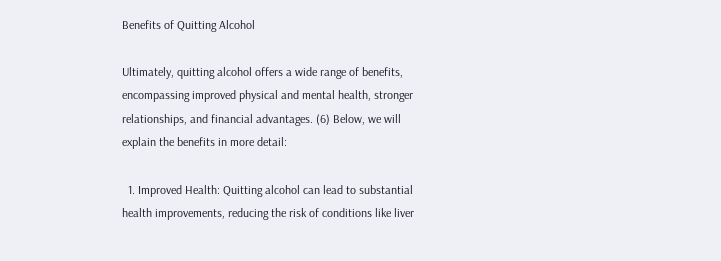Benefits of Quitting Alcohol

Ultimately, quitting alcohol offers a wide range of benefits, encompassing improved physical and mental health, stronger relationships, and financial advantages. (6) Below, we will explain the benefits in more detail:

  1. Improved Health: Quitting alcohol can lead to substantial health improvements, reducing the risk of conditions like liver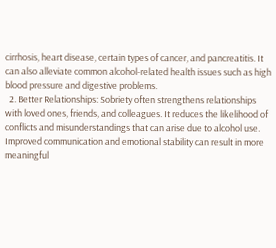cirrhosis, heart disease, certain types of cancer, and pancreatitis. It can also alleviate common alcohol-related health issues such as high blood pressure and digestive problems.
  2. Better Relationships: Sobriety often strengthens relationships with loved ones, friends, and colleagues. It reduces the likelihood of conflicts and misunderstandings that can arise due to alcohol use. Improved communication and emotional stability can result in more meaningful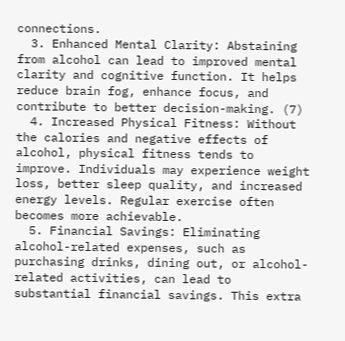connections.
  3. Enhanced Mental Clarity: Abstaining from alcohol can lead to improved mental clarity and cognitive function. It helps reduce brain fog, enhance focus, and contribute to better decision-making. (7)
  4. Increased Physical Fitness: Without the calories and negative effects of alcohol, physical fitness tends to improve. Individuals may experience weight loss, better sleep quality, and increased energy levels. Regular exercise often becomes more achievable.
  5. Financial Savings: Eliminating alcohol-related expenses, such as purchasing drinks, dining out, or alcohol-related activities, can lead to substantial financial savings. This extra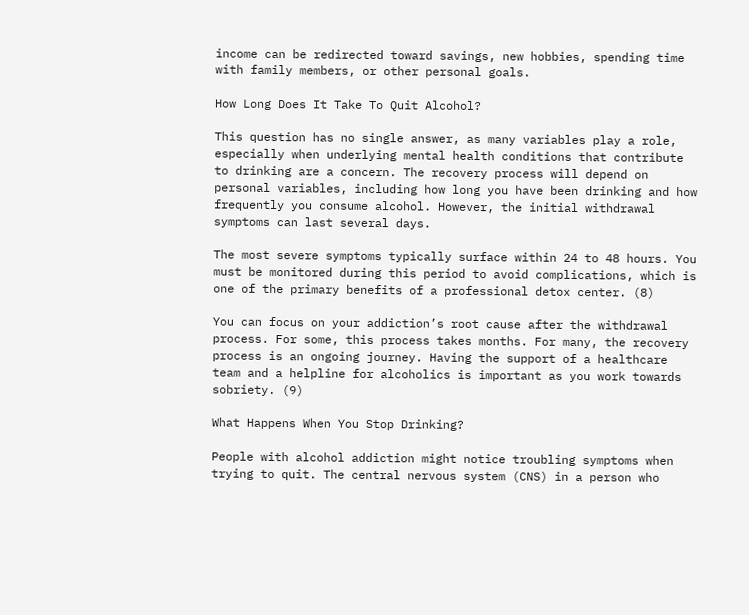income can be redirected toward savings, new hobbies, spending time with family members, or other personal goals.

How Long Does It Take To Quit Alcohol?

This question has no single answer, as many variables play a role, especially when underlying mental health conditions that contribute to drinking are a concern. The recovery process will depend on personal variables, including how long you have been drinking and how frequently you consume alcohol. However, the initial withdrawal symptoms can last several days.

The most severe symptoms typically surface within 24 to 48 hours. You must be monitored during this period to avoid complications, which is one of the primary benefits of a professional detox center. (8)

You can focus on your addiction’s root cause after the withdrawal process. For some, this process takes months. For many, the recovery process is an ongoing journey. Having the support of a healthcare team and a helpline for alcoholics is important as you work towards sobriety. (9)

What Happens When You Stop Drinking?

People with alcohol addiction might notice troubling symptoms when trying to quit. The central nervous system (CNS) in a person who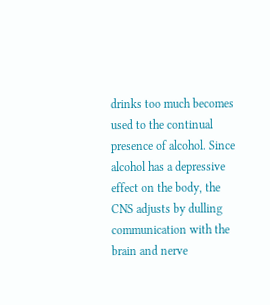drinks too much becomes used to the continual presence of alcohol. Since alcohol has a depressive effect on the body, the CNS adjusts by dulling communication with the brain and nerve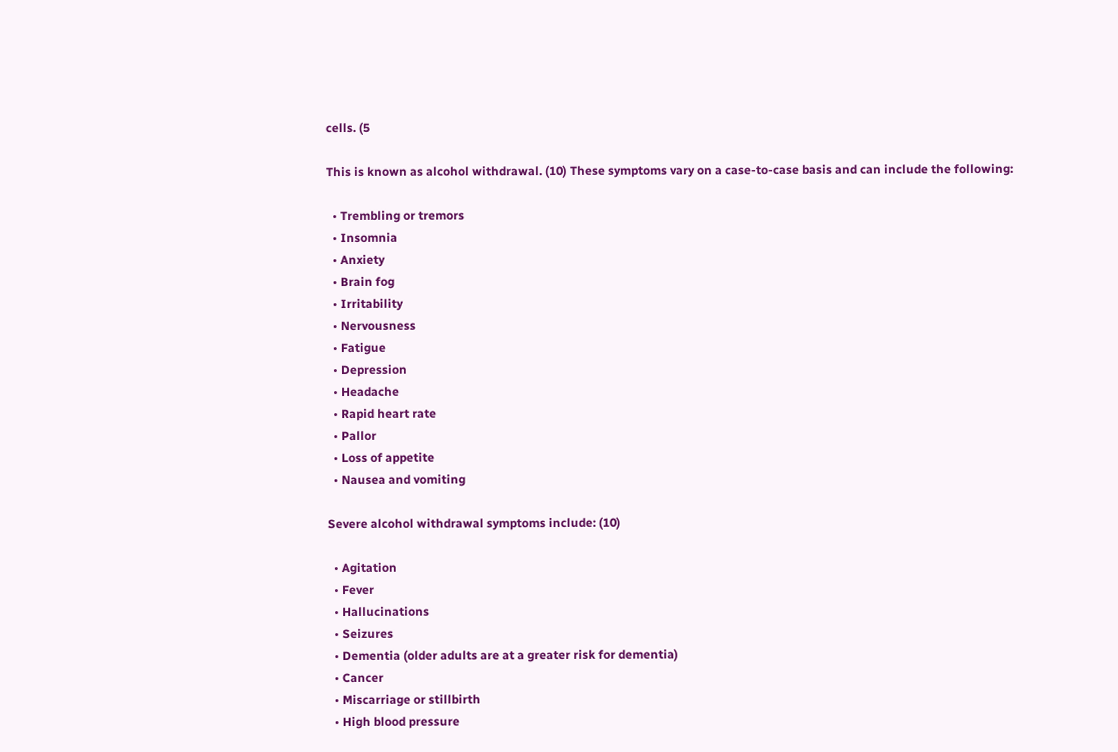cells. (5

This is known as alcohol withdrawal. (10) These symptoms vary on a case-to-case basis and can include the following:

  • Trembling or tremors
  • Insomnia
  • Anxiety
  • Brain fog
  • Irritability
  • Nervousness
  • Fatigue
  • Depression
  • Headache
  • Rapid heart rate
  • Pallor
  • Loss of appetite
  • Nausea and vomiting

Severe alcohol withdrawal symptoms include: (10)

  • Agitation
  • Fever
  • Hallucinations
  • Seizures
  • Dementia (older adults are at a greater risk for dementia)
  • Cancer
  • Miscarriage or stillbirth
  • High blood pressure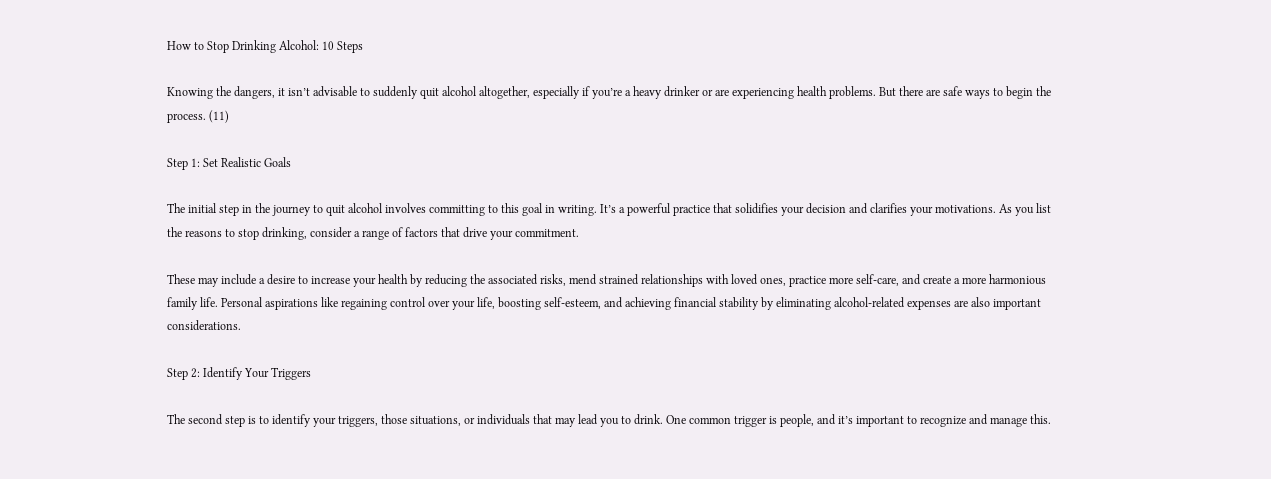How to Stop Drinking Alcohol: 10 Steps

Knowing the dangers, it isn’t advisable to suddenly quit alcohol altogether, especially if you’re a heavy drinker or are experiencing health problems. But there are safe ways to begin the process. (11)

Step 1: Set Realistic Goals

The initial step in the journey to quit alcohol involves committing to this goal in writing. It’s a powerful practice that solidifies your decision and clarifies your motivations. As you list the reasons to stop drinking, consider a range of factors that drive your commitment.

These may include a desire to increase your health by reducing the associated risks, mend strained relationships with loved ones, practice more self-care, and create a more harmonious family life. Personal aspirations like regaining control over your life, boosting self-esteem, and achieving financial stability by eliminating alcohol-related expenses are also important considerations.

Step 2: Identify Your Triggers

The second step is to identify your triggers, those situations, or individuals that may lead you to drink. One common trigger is people, and it’s important to recognize and manage this.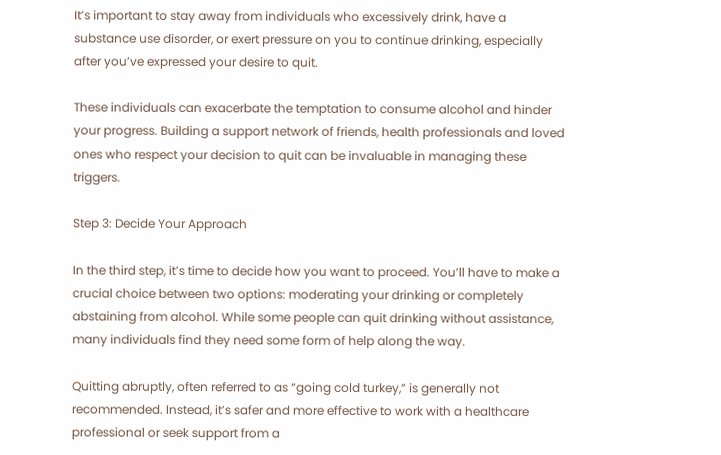It’s important to stay away from individuals who excessively drink, have a substance use disorder, or exert pressure on you to continue drinking, especially after you’ve expressed your desire to quit.

These individuals can exacerbate the temptation to consume alcohol and hinder your progress. Building a support network of friends, health professionals and loved ones who respect your decision to quit can be invaluable in managing these triggers.

Step 3: Decide Your Approach

In the third step, it’s time to decide how you want to proceed. You’ll have to make a crucial choice between two options: moderating your drinking or completely abstaining from alcohol. While some people can quit drinking without assistance, many individuals find they need some form of help along the way.

Quitting abruptly, often referred to as “going cold turkey,” is generally not recommended. Instead, it’s safer and more effective to work with a healthcare professional or seek support from a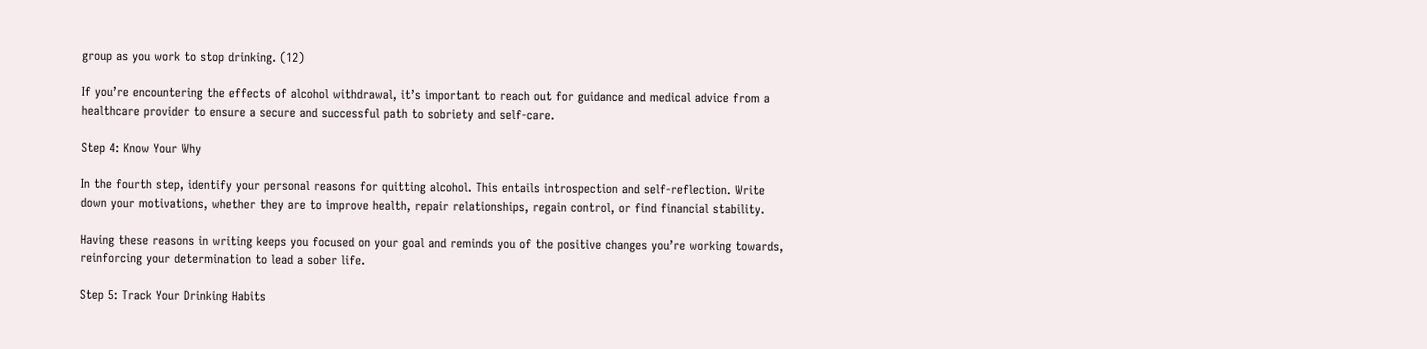group as you work to stop drinking. (12)

If you’re encountering the effects of alcohol withdrawal, it’s important to reach out for guidance and medical advice from a healthcare provider to ensure a secure and successful path to sobriety and self-care.

Step 4: Know Your Why

In the fourth step, identify your personal reasons for quitting alcohol. This entails introspection and self-reflection. Write down your motivations, whether they are to improve health, repair relationships, regain control, or find financial stability.

Having these reasons in writing keeps you focused on your goal and reminds you of the positive changes you’re working towards, reinforcing your determination to lead a sober life.

Step 5: Track Your Drinking Habits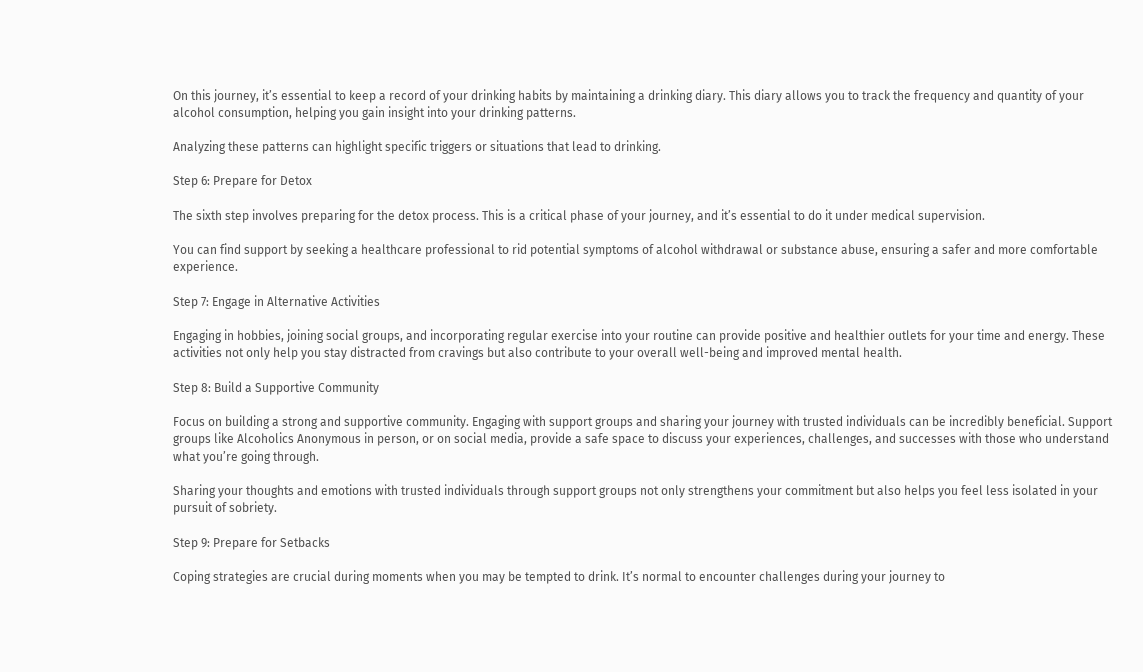On this journey, it’s essential to keep a record of your drinking habits by maintaining a drinking diary. This diary allows you to track the frequency and quantity of your alcohol consumption, helping you gain insight into your drinking patterns.

Analyzing these patterns can highlight specific triggers or situations that lead to drinking.

Step 6: Prepare for Detox

The sixth step involves preparing for the detox process. This is a critical phase of your journey, and it’s essential to do it under medical supervision.

You can find support by seeking a healthcare professional to rid potential symptoms of alcohol withdrawal or substance abuse, ensuring a safer and more comfortable experience.

Step 7: Engage in Alternative Activities

Engaging in hobbies, joining social groups, and incorporating regular exercise into your routine can provide positive and healthier outlets for your time and energy. These activities not only help you stay distracted from cravings but also contribute to your overall well-being and improved mental health.

Step 8: Build a Supportive Community

Focus on building a strong and supportive community. Engaging with support groups and sharing your journey with trusted individuals can be incredibly beneficial. Support groups like Alcoholics Anonymous in person, or on social media, provide a safe space to discuss your experiences, challenges, and successes with those who understand what you’re going through.

Sharing your thoughts and emotions with trusted individuals through support groups not only strengthens your commitment but also helps you feel less isolated in your pursuit of sobriety.

Step 9: Prepare for Setbacks

Coping strategies are crucial during moments when you may be tempted to drink. It’s normal to encounter challenges during your journey to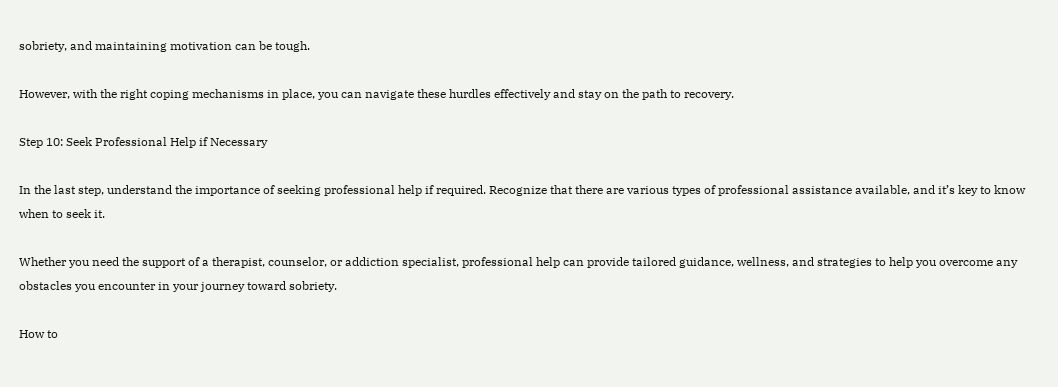sobriety, and maintaining motivation can be tough.

However, with the right coping mechanisms in place, you can navigate these hurdles effectively and stay on the path to recovery.

Step 10: Seek Professional Help if Necessary

In the last step, understand the importance of seeking professional help if required. Recognize that there are various types of professional assistance available, and it’s key to know when to seek it.

Whether you need the support of a therapist, counselor, or addiction specialist, professional help can provide tailored guidance, wellness, and strategies to help you overcome any obstacles you encounter in your journey toward sobriety.

How to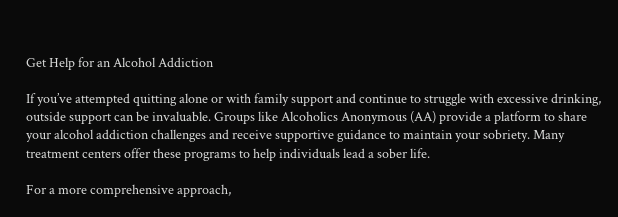Get Help for an Alcohol Addiction

If you’ve attempted quitting alone or with family support and continue to struggle with excessive drinking, outside support can be invaluable. Groups like Alcoholics Anonymous (AA) provide a platform to share your alcohol addiction challenges and receive supportive guidance to maintain your sobriety. Many treatment centers offer these programs to help individuals lead a sober life.

For a more comprehensive approach,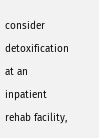consider detoxification at an inpatient rehab facility,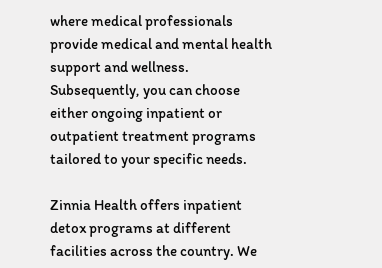where medical professionals provide medical and mental health support and wellness. Subsequently, you can choose either ongoing inpatient or outpatient treatment programs tailored to your specific needs.

Zinnia Health offers inpatient detox programs at different facilities across the country. We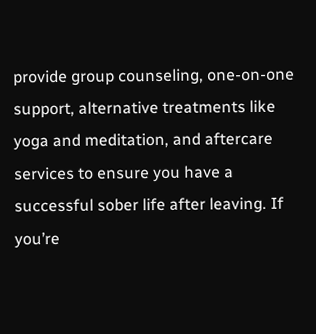provide group counseling, one-on-one support, alternative treatments like yoga and meditation, and aftercare services to ensure you have a successful sober life after leaving. If you’re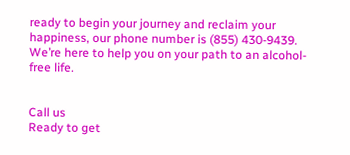ready to begin your journey and reclaim your happiness, our phone number is (855) 430-9439. We’re here to help you on your path to an alcohol-free life.


Call us
Ready to get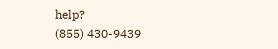help?
(855) 430-9439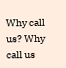Why call us? Why call us